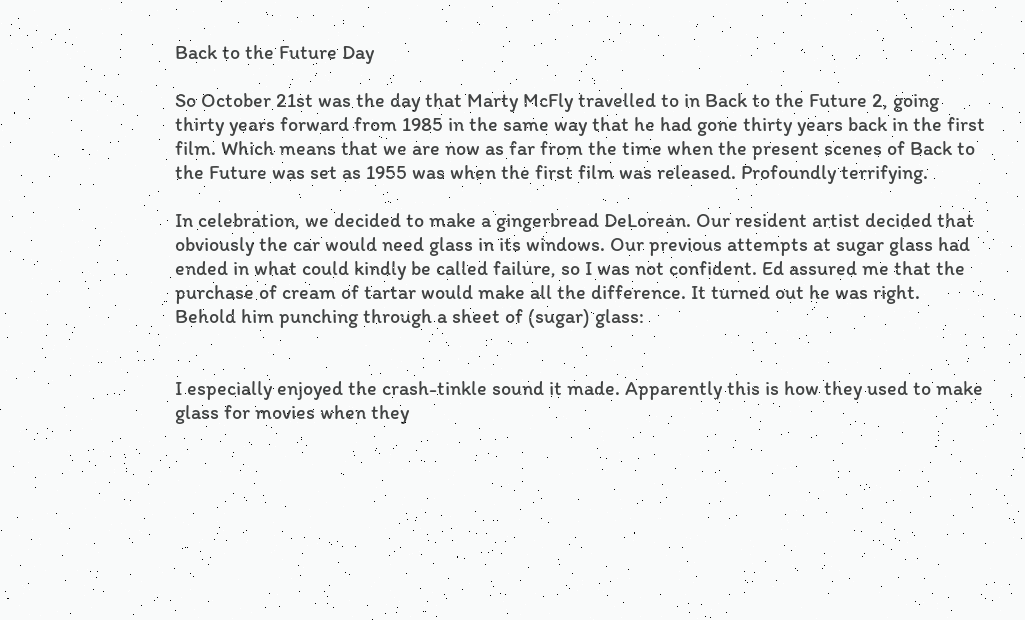Back to the Future Day

So October 21st was the day that Marty McFly travelled to in Back to the Future 2, going thirty years forward from 1985 in the same way that he had gone thirty years back in the first film. Which means that we are now as far from the time when the present scenes of Back to the Future was set as 1955 was when the first film was released. Profoundly terrifying.

In celebration, we decided to make a gingerbread DeLorean. Our resident artist decided that obviously the car would need glass in its windows. Our previous attempts at sugar glass had ended in what could kindly be called failure, so I was not confident. Ed assured me that the purchase of cream of tartar would make all the difference. It turned out he was right. Behold him punching through a sheet of (sugar) glass:


I especially enjoyed the crash-tinkle sound it made. Apparently this is how they used to make glass for movies when they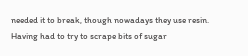needed it to break, though nowadays they use resin. Having had to try to scrape bits of sugar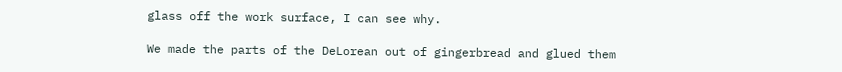glass off the work surface, I can see why.

We made the parts of the DeLorean out of gingerbread and glued them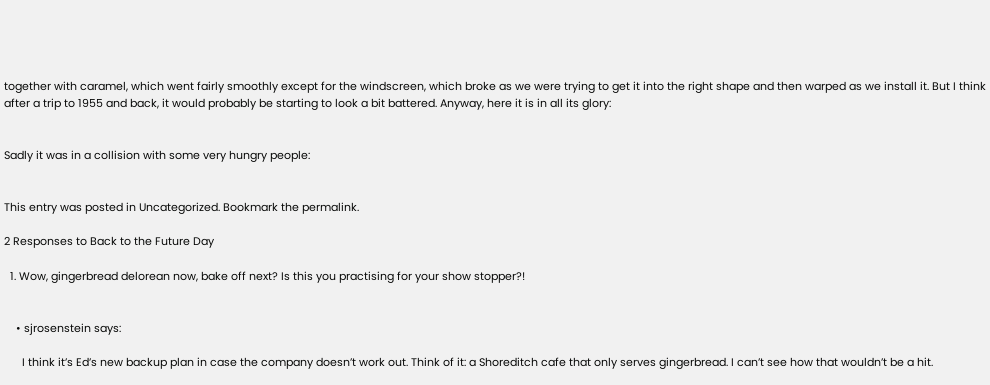together with caramel, which went fairly smoothly except for the windscreen, which broke as we were trying to get it into the right shape and then warped as we install it. But I think after a trip to 1955 and back, it would probably be starting to look a bit battered. Anyway, here it is in all its glory:


Sadly it was in a collision with some very hungry people:


This entry was posted in Uncategorized. Bookmark the permalink.

2 Responses to Back to the Future Day

  1. Wow, gingerbread delorean now, bake off next? Is this you practising for your show stopper?!


    • sjrosenstein says:

      I think it’s Ed’s new backup plan in case the company doesn’t work out. Think of it: a Shoreditch cafe that only serves gingerbread. I can’t see how that wouldn’t be a hit.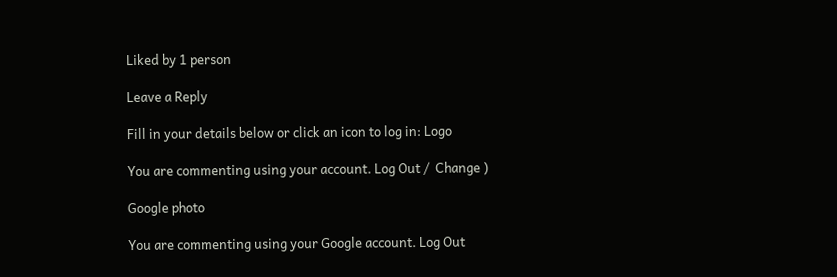Liked by 1 person

Leave a Reply

Fill in your details below or click an icon to log in: Logo

You are commenting using your account. Log Out /  Change )

Google photo

You are commenting using your Google account. Log Out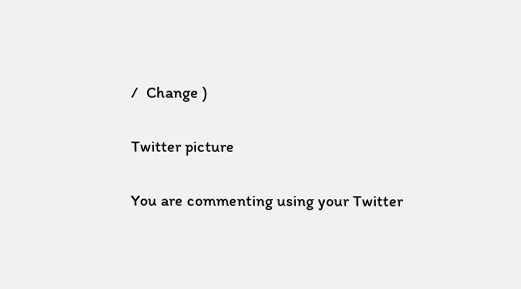/  Change )

Twitter picture

You are commenting using your Twitter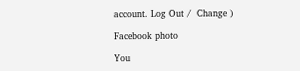account. Log Out /  Change )

Facebook photo

You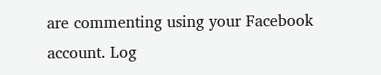are commenting using your Facebook account. Log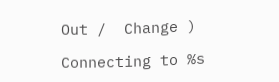Out /  Change )

Connecting to %s